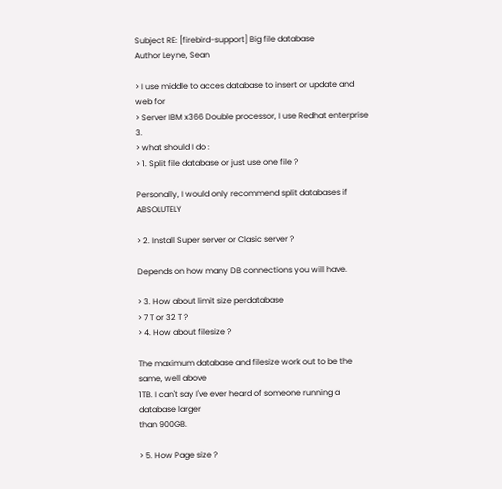Subject RE: [firebird-support] Big file database
Author Leyne, Sean

> I use middle to acces database to insert or update and web for
> Server IBM x366 Double processor, I use Redhat enterprise 3.
> what should I do :
> 1. Split file database or just use one file ?

Personally, I would only recommend split databases if ABSOLUTELY

> 2. Install Super server or Clasic server ?

Depends on how many DB connections you will have.

> 3. How about limit size perdatabase
> 7 T or 32 T ?
> 4. How about filesize ?

The maximum database and filesize work out to be the same, well above
1TB. I can't say I've ever heard of someone running a database larger
than 900GB.

> 5. How Page size ?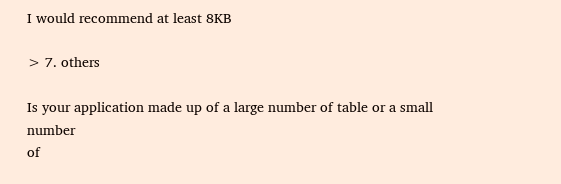I would recommend at least 8KB

> 7. others

Is your application made up of a large number of table or a small number
of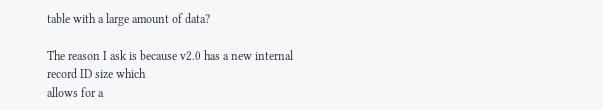table with a large amount of data?

The reason I ask is because v2.0 has a new internal record ID size which
allows for a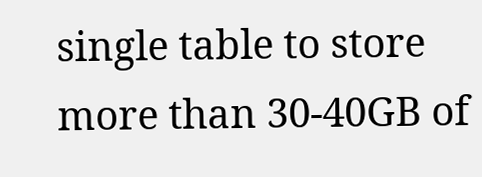single table to store more than 30-40GB of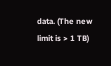data. (The new
limit is > 1 TB)